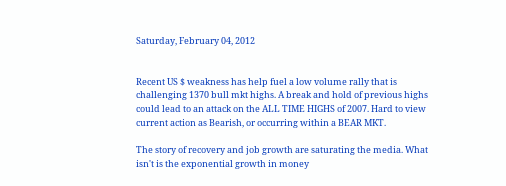Saturday, February 04, 2012


Recent US $ weakness has help fuel a low volume rally that is challenging 1370 bull mkt highs. A break and hold of previous highs could lead to an attack on the ALL TIME HIGHS of 2007. Hard to view current action as Bearish, or occurring within a BEAR MKT.

The story of recovery and job growth are saturating the media. What isn't is the exponential growth in money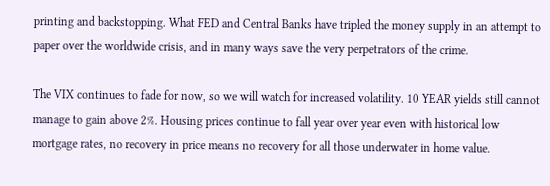printing and backstopping. What FED and Central Banks have tripled the money supply in an attempt to paper over the worldwide crisis, and in many ways save the very perpetrators of the crime.

The VIX continues to fade for now, so we will watch for increased volatility. 10 YEAR yields still cannot manage to gain above 2%. Housing prices continue to fall year over year even with historical low mortgage rates, no recovery in price means no recovery for all those underwater in home value.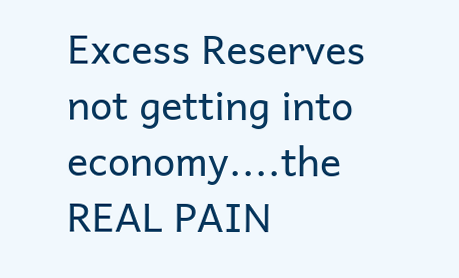Excess Reserves not getting into economy....the REAL PAIN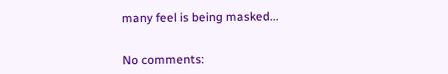many feel is being masked...


No comments: